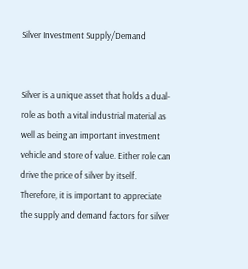Silver Investment Supply/Demand


Silver is a unique asset that holds a dual-role as both a vital industrial material as well as being an important investment vehicle and store of value. Either role can drive the price of silver by itself. Therefore, it is important to appreciate the supply and demand factors for silver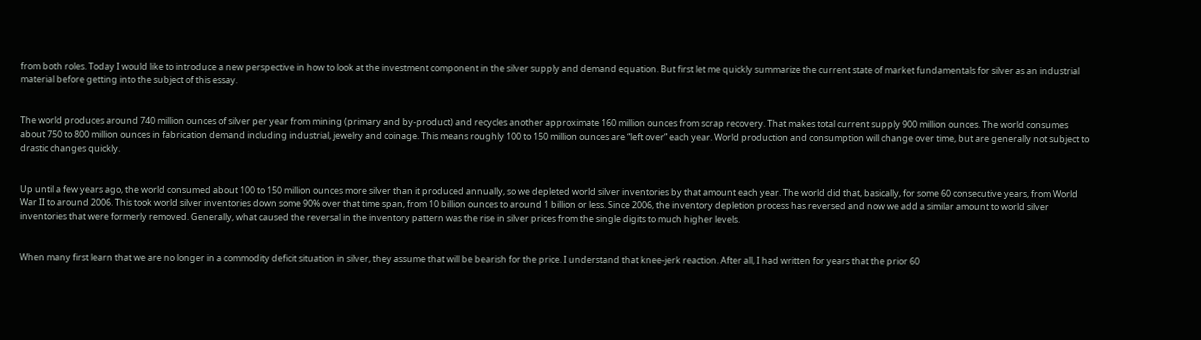from both roles. Today I would like to introduce a new perspective in how to look at the investment component in the silver supply and demand equation. But first let me quickly summarize the current state of market fundamentals for silver as an industrial material before getting into the subject of this essay.


The world produces around 740 million ounces of silver per year from mining (primary and by-product) and recycles another approximate 160 million ounces from scrap recovery. That makes total current supply 900 million ounces. The world consumes about 750 to 800 million ounces in fabrication demand including industrial, jewelry and coinage. This means roughly 100 to 150 million ounces are “left over” each year. World production and consumption will change over time, but are generally not subject to drastic changes quickly.


Up until a few years ago, the world consumed about 100 to 150 million ounces more silver than it produced annually, so we depleted world silver inventories by that amount each year. The world did that, basically, for some 60 consecutive years, from World War II to around 2006. This took world silver inventories down some 90% over that time span, from 10 billion ounces to around 1 billion or less. Since 2006, the inventory depletion process has reversed and now we add a similar amount to world silver inventories that were formerly removed. Generally, what caused the reversal in the inventory pattern was the rise in silver prices from the single digits to much higher levels.


When many first learn that we are no longer in a commodity deficit situation in silver, they assume that will be bearish for the price. I understand that knee-jerk reaction. After all, I had written for years that the prior 60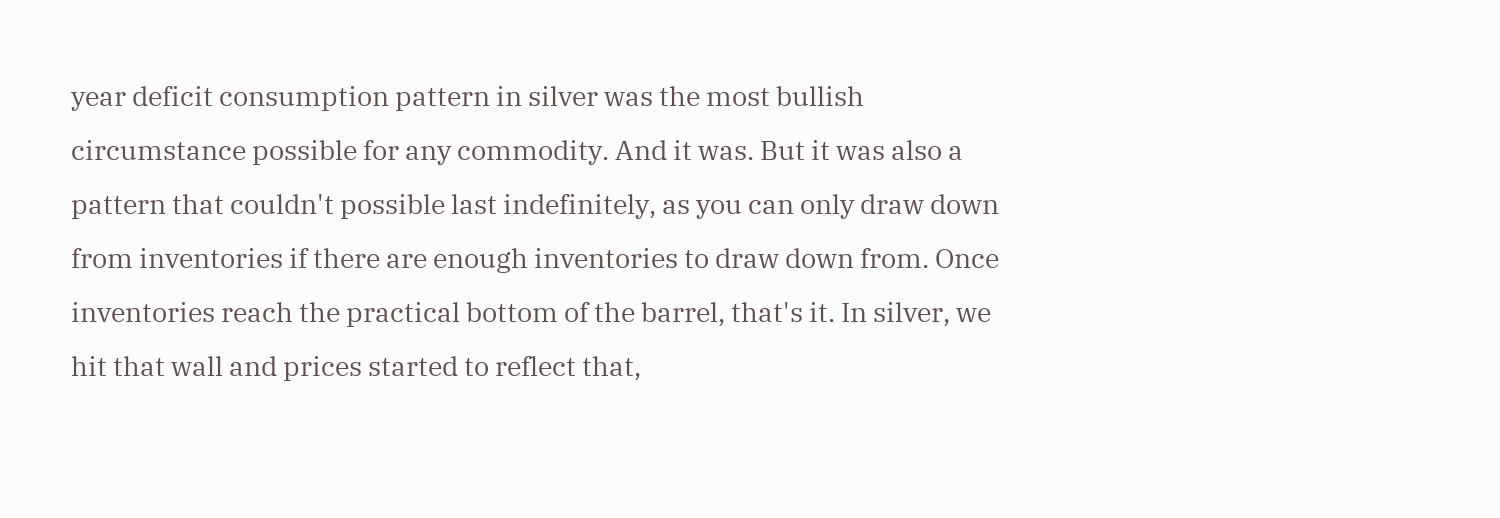year deficit consumption pattern in silver was the most bullish circumstance possible for any commodity. And it was. But it was also a pattern that couldn't possible last indefinitely, as you can only draw down from inventories if there are enough inventories to draw down from. Once inventories reach the practical bottom of the barrel, that's it. In silver, we hit that wall and prices started to reflect that,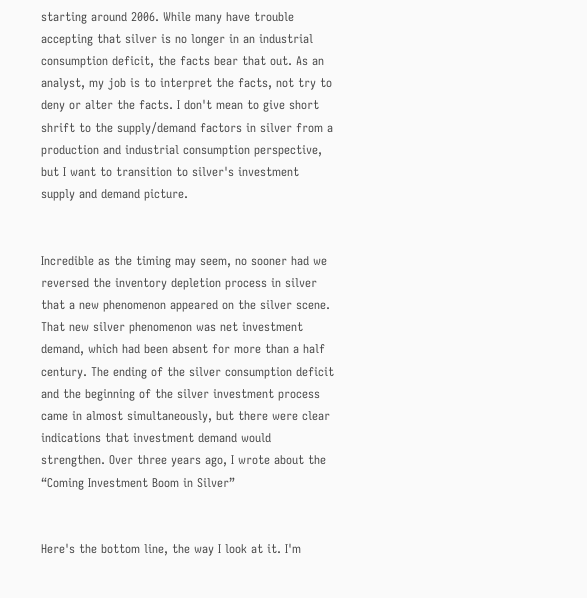starting around 2006. While many have trouble accepting that silver is no longer in an industrial consumption deficit, the facts bear that out. As an analyst, my job is to interpret the facts, not try to deny or alter the facts. I don't mean to give short shrift to the supply/demand factors in silver from a production and industrial consumption perspective, but I want to transition to silver's investment supply and demand picture.


Incredible as the timing may seem, no sooner had we reversed the inventory depletion process in silver that a new phenomenon appeared on the silver scene. That new silver phenomenon was net investment demand, which had been absent for more than a half century. The ending of the silver consumption deficit and the beginning of the silver investment process came in almost simultaneously, but there were clear indications that investment demand would strengthen. Over three years ago, I wrote about the “Coming Investment Boom in Silver”


Here's the bottom line, the way I look at it. I'm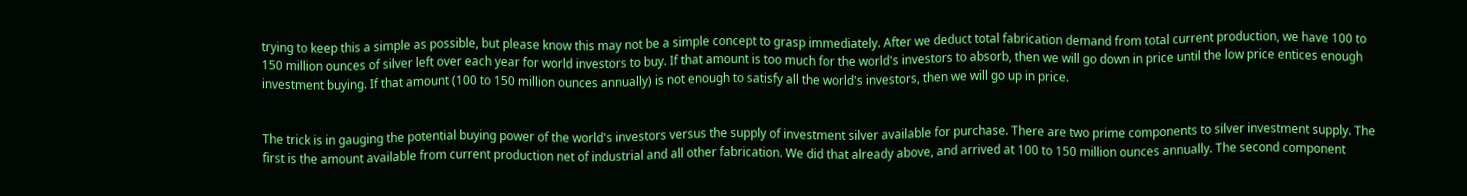trying to keep this a simple as possible, but please know this may not be a simple concept to grasp immediately. After we deduct total fabrication demand from total current production, we have 100 to 150 million ounces of silver left over each year for world investors to buy. If that amount is too much for the world's investors to absorb, then we will go down in price until the low price entices enough investment buying. If that amount (100 to 150 million ounces annually) is not enough to satisfy all the world's investors, then we will go up in price.


The trick is in gauging the potential buying power of the world's investors versus the supply of investment silver available for purchase. There are two prime components to silver investment supply. The first is the amount available from current production net of industrial and all other fabrication. We did that already above, and arrived at 100 to 150 million ounces annually. The second component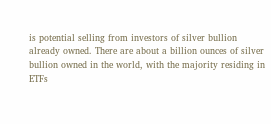is potential selling from investors of silver bullion already owned. There are about a billion ounces of silver bullion owned in the world, with the majority residing in ETFs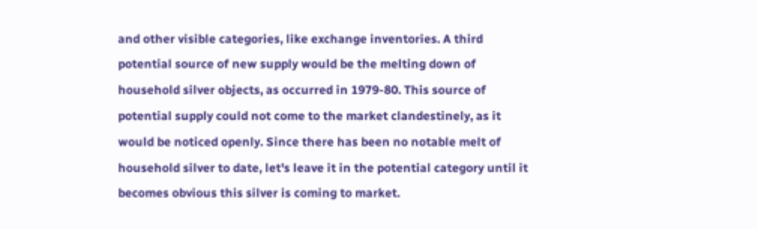and other visible categories, like exchange inventories. A third potential source of new supply would be the melting down of household silver objects, as occurred in 1979-80. This source of potential supply could not come to the market clandestinely, as it would be noticed openly. Since there has been no notable melt of household silver to date, let's leave it in the potential category until it becomes obvious this silver is coming to market.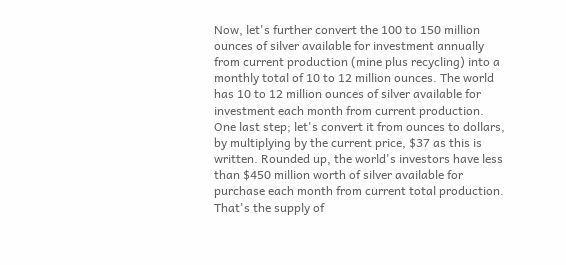Now, let's further convert the 100 to 150 million ounces of silver available for investment annually from current production (mine plus recycling) into a monthly total of 10 to 12 million ounces. The world has 10 to 12 million ounces of silver available for investment each month from current production. One last step; let's convert it from ounces to dollars, by multiplying by the current price, $37 as this is written. Rounded up, the world's investors have less than $450 million worth of silver available for purchase each month from current total production. That's the supply of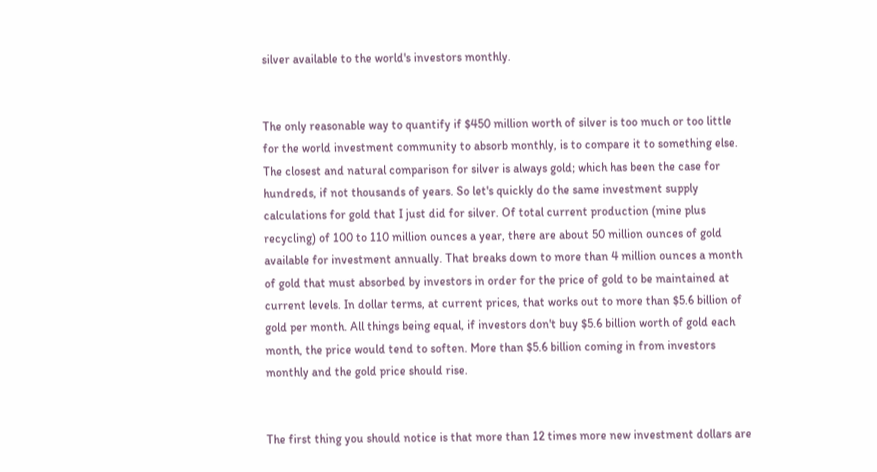silver available to the world's investors monthly.


The only reasonable way to quantify if $450 million worth of silver is too much or too little for the world investment community to absorb monthly, is to compare it to something else. The closest and natural comparison for silver is always gold; which has been the case for hundreds, if not thousands of years. So let's quickly do the same investment supply calculations for gold that I just did for silver. Of total current production (mine plus recycling) of 100 to 110 million ounces a year, there are about 50 million ounces of gold available for investment annually. That breaks down to more than 4 million ounces a month of gold that must absorbed by investors in order for the price of gold to be maintained at current levels. In dollar terms, at current prices, that works out to more than $5.6 billion of gold per month. All things being equal, if investors don't buy $5.6 billion worth of gold each month, the price would tend to soften. More than $5.6 billion coming in from investors monthly and the gold price should rise.


The first thing you should notice is that more than 12 times more new investment dollars are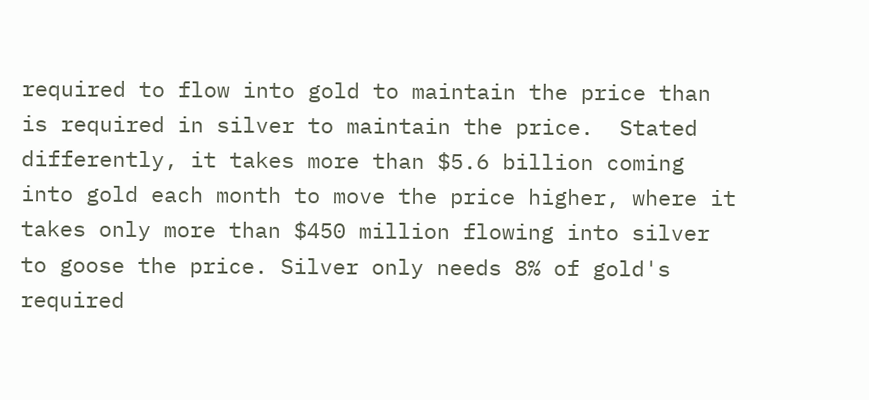required to flow into gold to maintain the price than is required in silver to maintain the price.  Stated differently, it takes more than $5.6 billion coming into gold each month to move the price higher, where it takes only more than $450 million flowing into silver to goose the price. Silver only needs 8% of gold's required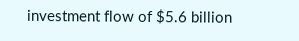investment flow of $5.6 billion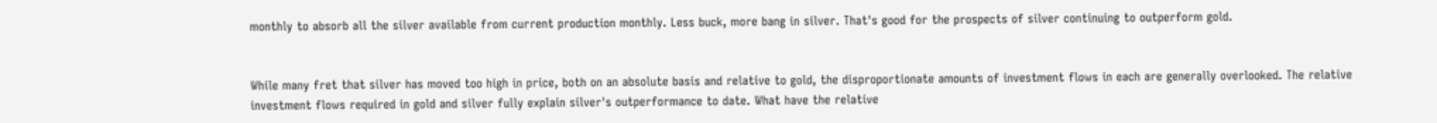monthly to absorb all the silver available from current production monthly. Less buck, more bang in silver. That's good for the prospects of silver continuing to outperform gold.


While many fret that silver has moved too high in price, both on an absolute basis and relative to gold, the disproportionate amounts of investment flows in each are generally overlooked. The relative investment flows required in gold and silver fully explain silver's outperformance to date. What have the relative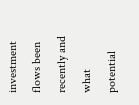investment flows been recently and what potential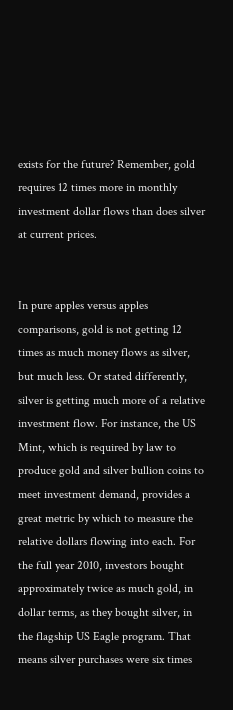exists for the future? Remember, gold requires 12 times more in monthly investment dollar flows than does silver at current prices.


In pure apples versus apples comparisons, gold is not getting 12 times as much money flows as silver, but much less. Or stated differently, silver is getting much more of a relative investment flow. For instance, the US Mint, which is required by law to produce gold and silver bullion coins to meet investment demand, provides a great metric by which to measure the relative dollars flowing into each. For the full year 2010, investors bought approximately twice as much gold, in dollar terms, as they bought silver, in the flagship US Eagle program. That means silver purchases were six times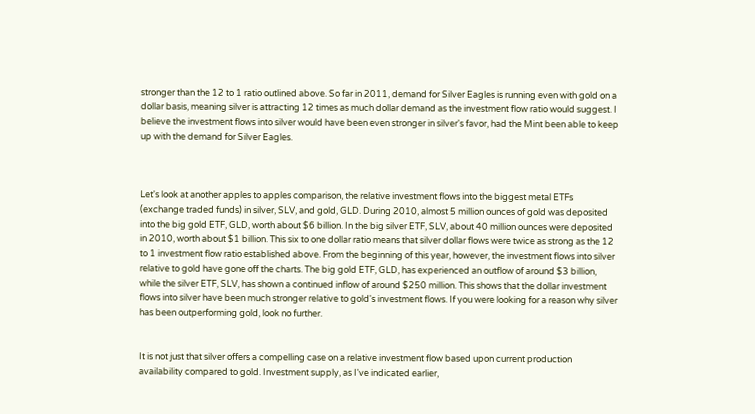stronger than the 12 to 1 ratio outlined above. So far in 2011, demand for Silver Eagles is running even with gold on a dollar basis, meaning silver is attracting 12 times as much dollar demand as the investment flow ratio would suggest. I believe the investment flows into silver would have been even stronger in silver's favor, had the Mint been able to keep up with the demand for Silver Eagles.



Let's look at another apples to apples comparison, the relative investment flows into the biggest metal ETFs (exchange traded funds) in silver, SLV, and gold, GLD. During 2010, almost 5 million ounces of gold was deposited into the big gold ETF, GLD, worth about $6 billion. In the big silver ETF, SLV, about 40 million ounces were deposited in 2010, worth about $1 billion. This six to one dollar ratio means that silver dollar flows were twice as strong as the 12 to 1 investment flow ratio established above. From the beginning of this year, however, the investment flows into silver relative to gold have gone off the charts. The big gold ETF, GLD, has experienced an outflow of around $3 billion, while the silver ETF, SLV, has shown a continued inflow of around $250 million. This shows that the dollar investment flows into silver have been much stronger relative to gold's investment flows. If you were looking for a reason why silver has been outperforming gold, look no further.


It is not just that silver offers a compelling case on a relative investment flow based upon current production availability compared to gold. Investment supply, as I've indicated earlier,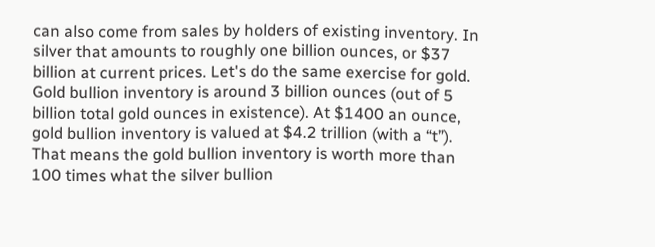can also come from sales by holders of existing inventory. In silver that amounts to roughly one billion ounces, or $37 billion at current prices. Let's do the same exercise for gold. Gold bullion inventory is around 3 billion ounces (out of 5 billion total gold ounces in existence). At $1400 an ounce, gold bullion inventory is valued at $4.2 trillion (with a “t”). That means the gold bullion inventory is worth more than 100 times what the silver bullion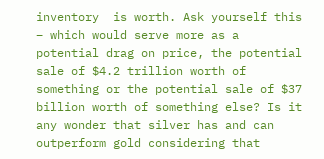inventory  is worth. Ask yourself this – which would serve more as a potential drag on price, the potential sale of $4.2 trillion worth of something or the potential sale of $37 billion worth of something else? Is it any wonder that silver has and can outperform gold considering that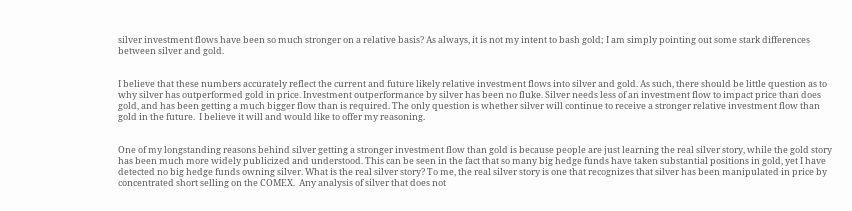silver investment flows have been so much stronger on a relative basis? As always, it is not my intent to bash gold; I am simply pointing out some stark differences between silver and gold.


I believe that these numbers accurately reflect the current and future likely relative investment flows into silver and gold. As such, there should be little question as to why silver has outperformed gold in price. Investment outperformance by silver has been no fluke. Silver needs less of an investment flow to impact price than does gold, and has been getting a much bigger flow than is required. The only question is whether silver will continue to receive a stronger relative investment flow than gold in the future.  I believe it will and would like to offer my reasoning.


One of my longstanding reasons behind silver getting a stronger investment flow than gold is because people are just learning the real silver story, while the gold story has been much more widely publicized and understood. This can be seen in the fact that so many big hedge funds have taken substantial positions in gold, yet I have detected no big hedge funds owning silver. What is the real silver story? To me, the real silver story is one that recognizes that silver has been manipulated in price by concentrated short selling on the COMEX.  Any analysis of silver that does not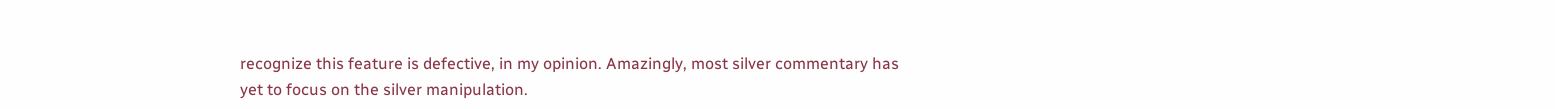recognize this feature is defective, in my opinion. Amazingly, most silver commentary has yet to focus on the silver manipulation.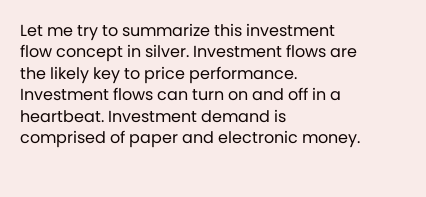Let me try to summarize this investment flow concept in silver. Investment flows are the likely key to price performance. Investment flows can turn on and off in a heartbeat. Investment demand is comprised of paper and electronic money.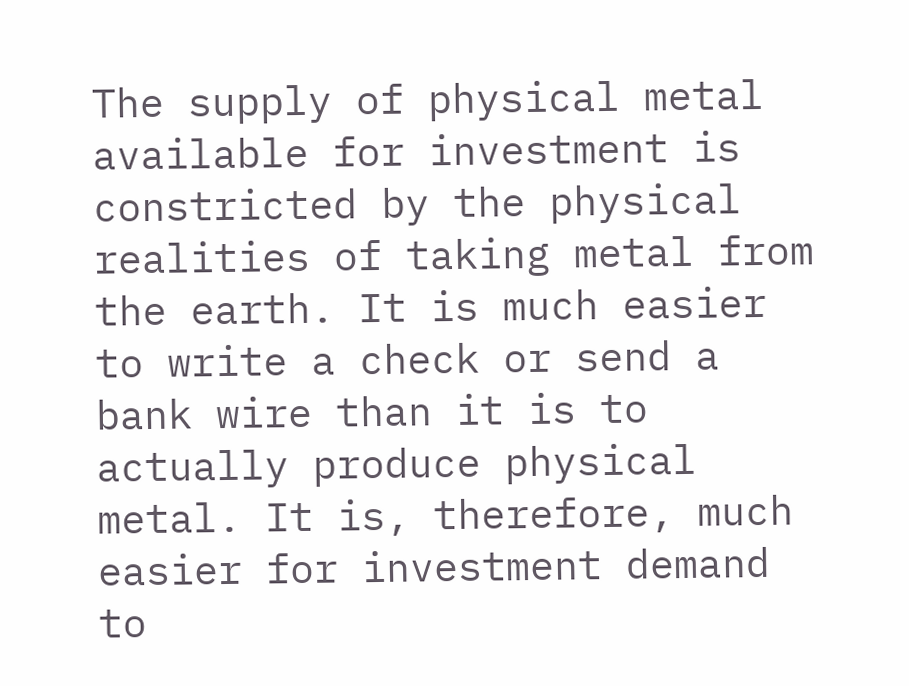The supply of physical metal available for investment is constricted by the physical realities of taking metal from the earth. It is much easier to write a check or send a bank wire than it is to actually produce physical metal. It is, therefore, much easier for investment demand to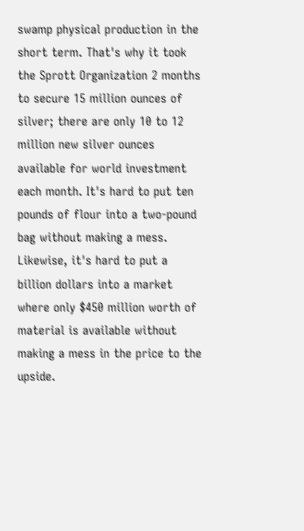swamp physical production in the short term. That's why it took the Sprott Organization 2 months to secure 15 million ounces of silver; there are only 10 to 12 million new silver ounces available for world investment each month. It's hard to put ten pounds of flour into a two-pound bag without making a mess. Likewise, it's hard to put a billion dollars into a market where only $450 million worth of material is available without making a mess in the price to the upside.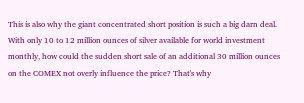This is also why the giant concentrated short position is such a big darn deal. With only 10 to 12 million ounces of silver available for world investment monthly, how could the sudden short sale of an additional 30 million ounces on the COMEX not overly influence the price? That's why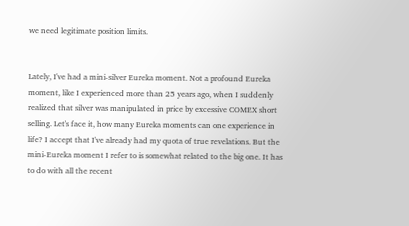we need legitimate position limits.


Lately, I've had a mini-silver Eureka moment. Not a profound Eureka moment, like I experienced more than 25 years ago, when I suddenly realized that silver was manipulated in price by excessive COMEX short selling. Let's face it, how many Eureka moments can one experience in life? I accept that I've already had my quota of true revelations. But the mini-Eureka moment I refer to is somewhat related to the big one. It has to do with all the recent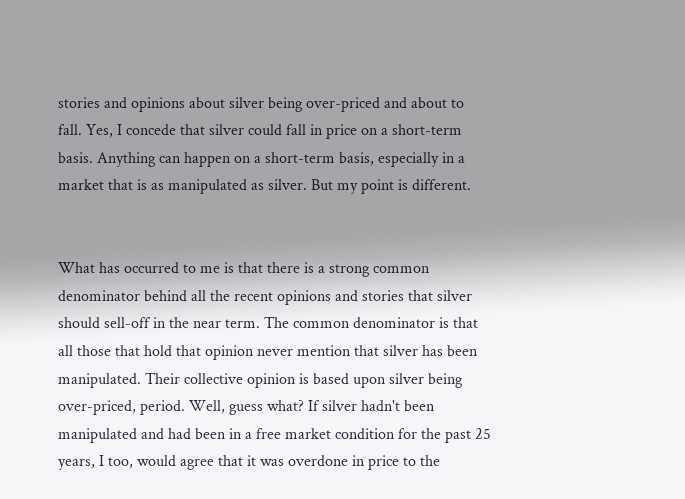stories and opinions about silver being over-priced and about to fall. Yes, I concede that silver could fall in price on a short-term basis. Anything can happen on a short-term basis, especially in a market that is as manipulated as silver. But my point is different.


What has occurred to me is that there is a strong common denominator behind all the recent opinions and stories that silver should sell-off in the near term. The common denominator is that all those that hold that opinion never mention that silver has been manipulated. Their collective opinion is based upon silver being over-priced, period. Well, guess what? If silver hadn't been manipulated and had been in a free market condition for the past 25 years, I too, would agree that it was overdone in price to the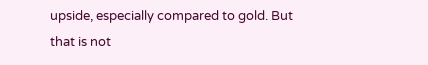upside, especially compared to gold. But that is not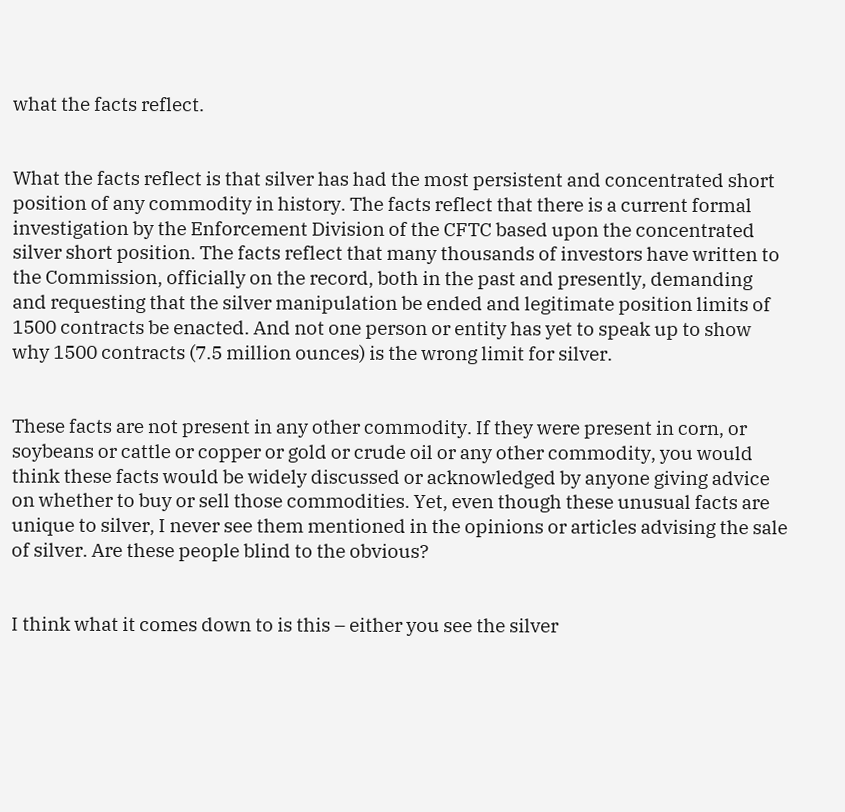what the facts reflect.


What the facts reflect is that silver has had the most persistent and concentrated short position of any commodity in history. The facts reflect that there is a current formal investigation by the Enforcement Division of the CFTC based upon the concentrated silver short position. The facts reflect that many thousands of investors have written to the Commission, officially on the record, both in the past and presently, demanding and requesting that the silver manipulation be ended and legitimate position limits of 1500 contracts be enacted. And not one person or entity has yet to speak up to show why 1500 contracts (7.5 million ounces) is the wrong limit for silver.


These facts are not present in any other commodity. If they were present in corn, or soybeans or cattle or copper or gold or crude oil or any other commodity, you would think these facts would be widely discussed or acknowledged by anyone giving advice on whether to buy or sell those commodities. Yet, even though these unusual facts are unique to silver, I never see them mentioned in the opinions or articles advising the sale of silver. Are these people blind to the obvious?


I think what it comes down to is this – either you see the silver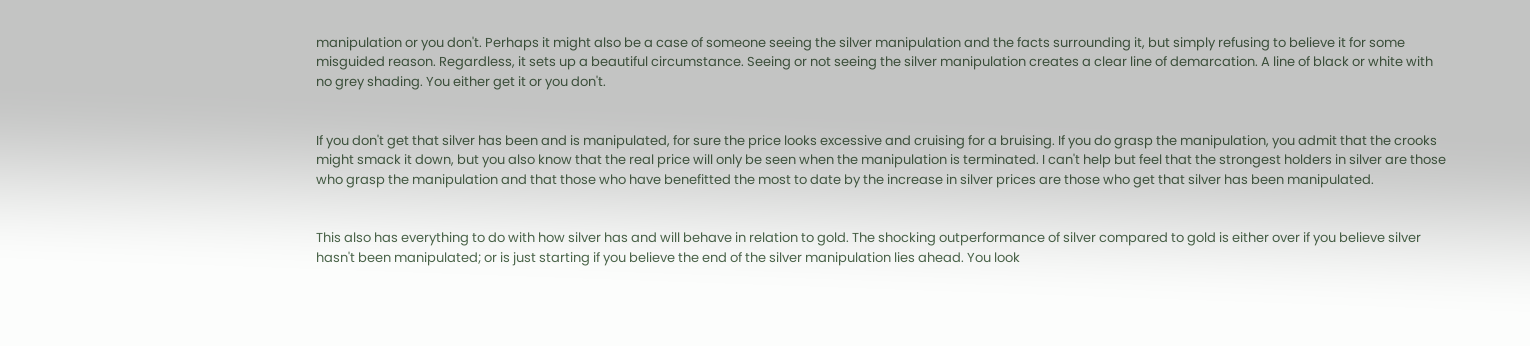manipulation or you don't. Perhaps it might also be a case of someone seeing the silver manipulation and the facts surrounding it, but simply refusing to believe it for some misguided reason. Regardless, it sets up a beautiful circumstance. Seeing or not seeing the silver manipulation creates a clear line of demarcation. A line of black or white with no grey shading. You either get it or you don't.


If you don't get that silver has been and is manipulated, for sure the price looks excessive and cruising for a bruising. If you do grasp the manipulation, you admit that the crooks might smack it down, but you also know that the real price will only be seen when the manipulation is terminated. I can't help but feel that the strongest holders in silver are those who grasp the manipulation and that those who have benefitted the most to date by the increase in silver prices are those who get that silver has been manipulated.


This also has everything to do with how silver has and will behave in relation to gold. The shocking outperformance of silver compared to gold is either over if you believe silver hasn't been manipulated; or is just starting if you believe the end of the silver manipulation lies ahead. You look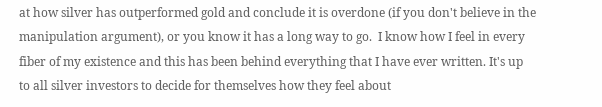at how silver has outperformed gold and conclude it is overdone (if you don't believe in the manipulation argument), or you know it has a long way to go.  I know how I feel in every fiber of my existence and this has been behind everything that I have ever written. It's up to all silver investors to decide for themselves how they feel about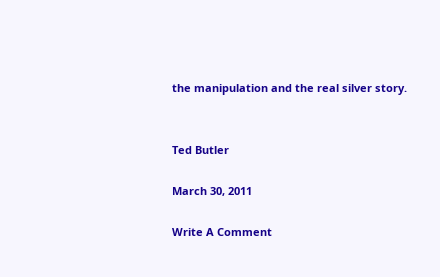the manipulation and the real silver story.


Ted Butler

March 30, 2011

Write A Comment